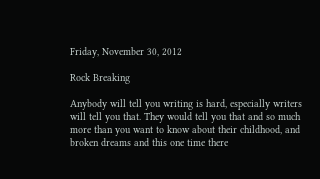Friday, November 30, 2012

Rock Breaking

Anybody will tell you writing is hard, especially writers will tell you that. They would tell you that and so much more than you want to know about their childhood, and broken dreams and this one time there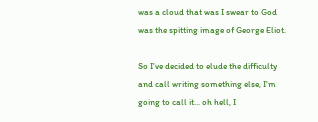was a cloud that was I swear to God was the spitting image of George Eliot.

So I've decided to elude the difficulty and call writing something else, I'm going to call it... oh hell, I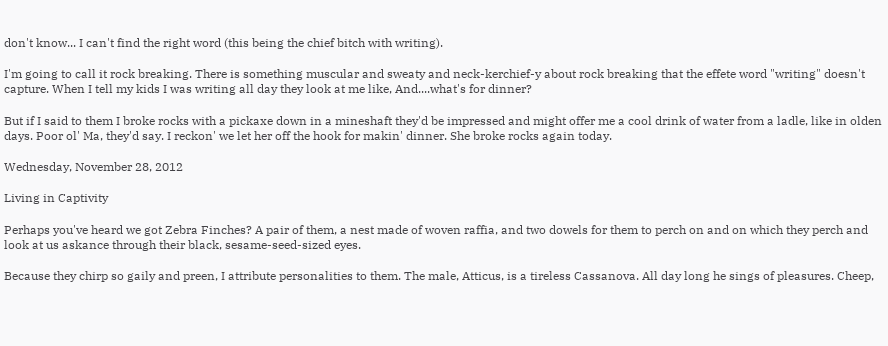don't know... I can't find the right word (this being the chief bitch with writing).

I'm going to call it rock breaking. There is something muscular and sweaty and neck-kerchief-y about rock breaking that the effete word "writing" doesn't capture. When I tell my kids I was writing all day they look at me like, And....what's for dinner?

But if I said to them I broke rocks with a pickaxe down in a mineshaft they'd be impressed and might offer me a cool drink of water from a ladle, like in olden days. Poor ol' Ma, they'd say. I reckon' we let her off the hook for makin' dinner. She broke rocks again today.

Wednesday, November 28, 2012

Living in Captivity

Perhaps you've heard we got Zebra Finches? A pair of them, a nest made of woven raffia, and two dowels for them to perch on and on which they perch and look at us askance through their black, sesame-seed-sized eyes.

Because they chirp so gaily and preen, I attribute personalities to them. The male, Atticus, is a tireless Cassanova. All day long he sings of pleasures. Cheep,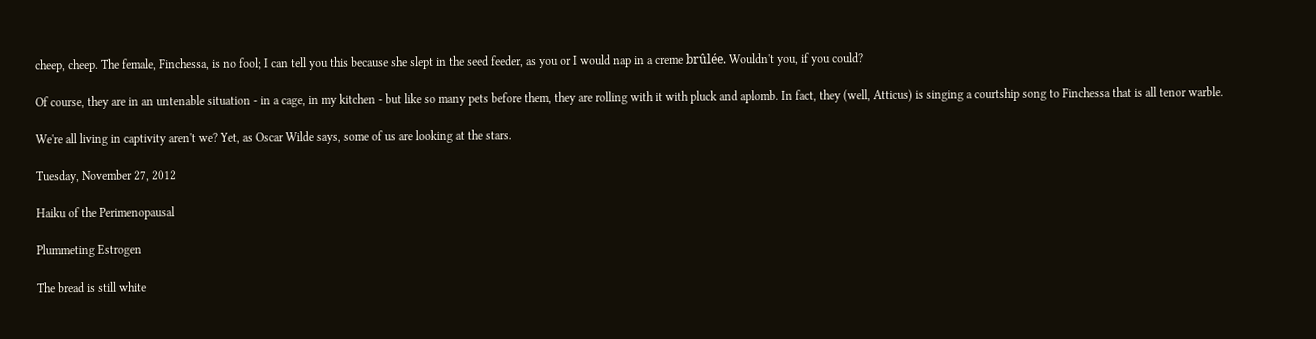cheep, cheep. The female, Finchessa, is no fool; I can tell you this because she slept in the seed feeder, as you or I would nap in a creme brûlée. Wouldn't you, if you could?

Of course, they are in an untenable situation - in a cage, in my kitchen - but like so many pets before them, they are rolling with it with pluck and aplomb. In fact, they (well, Atticus) is singing a courtship song to Finchessa that is all tenor warble.

We're all living in captivity aren't we? Yet, as Oscar Wilde says, some of us are looking at the stars.

Tuesday, November 27, 2012

Haiku of the Perimenopausal

Plummeting Estrogen

The bread is still white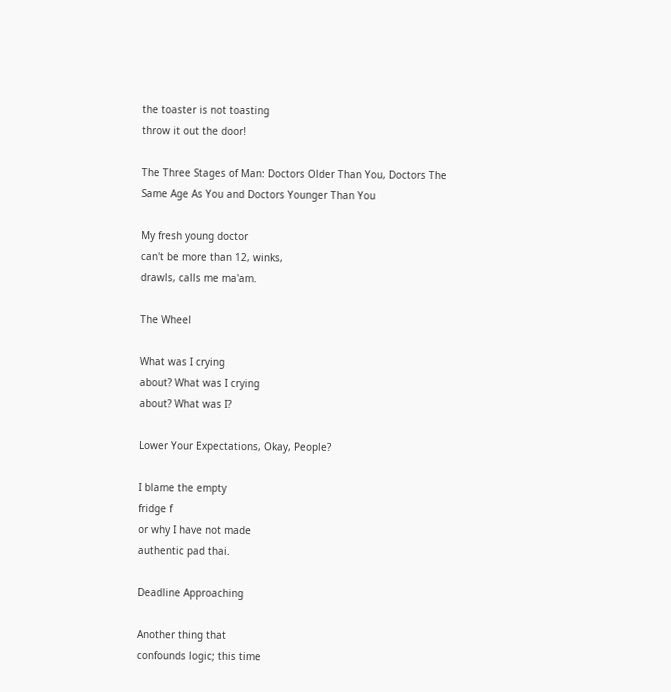the toaster is not toasting
throw it out the door!

The Three Stages of Man: Doctors Older Than You, Doctors The Same Age As You and Doctors Younger Than You

My fresh young doctor
can't be more than 12, winks,
drawls, calls me ma'am.

The Wheel

What was I crying
about? What was I crying
about? What was I?

Lower Your Expectations, Okay, People?

I blame the empty
fridge f
or why I have not made
authentic pad thai.

Deadline Approaching

Another thing that
confounds logic; this time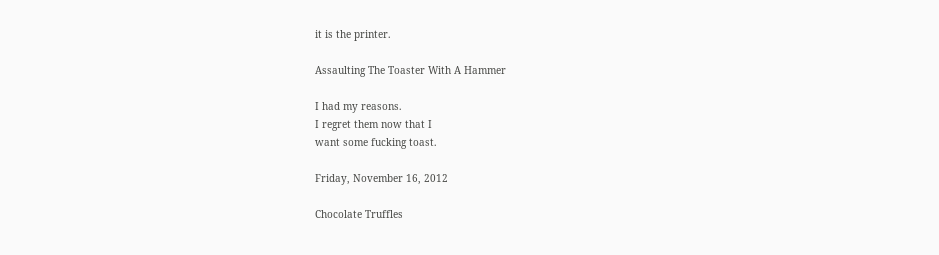it is the printer.

Assaulting The Toaster With A Hammer

I had my reasons.
I regret them now that I
want some fucking toast.

Friday, November 16, 2012

Chocolate Truffles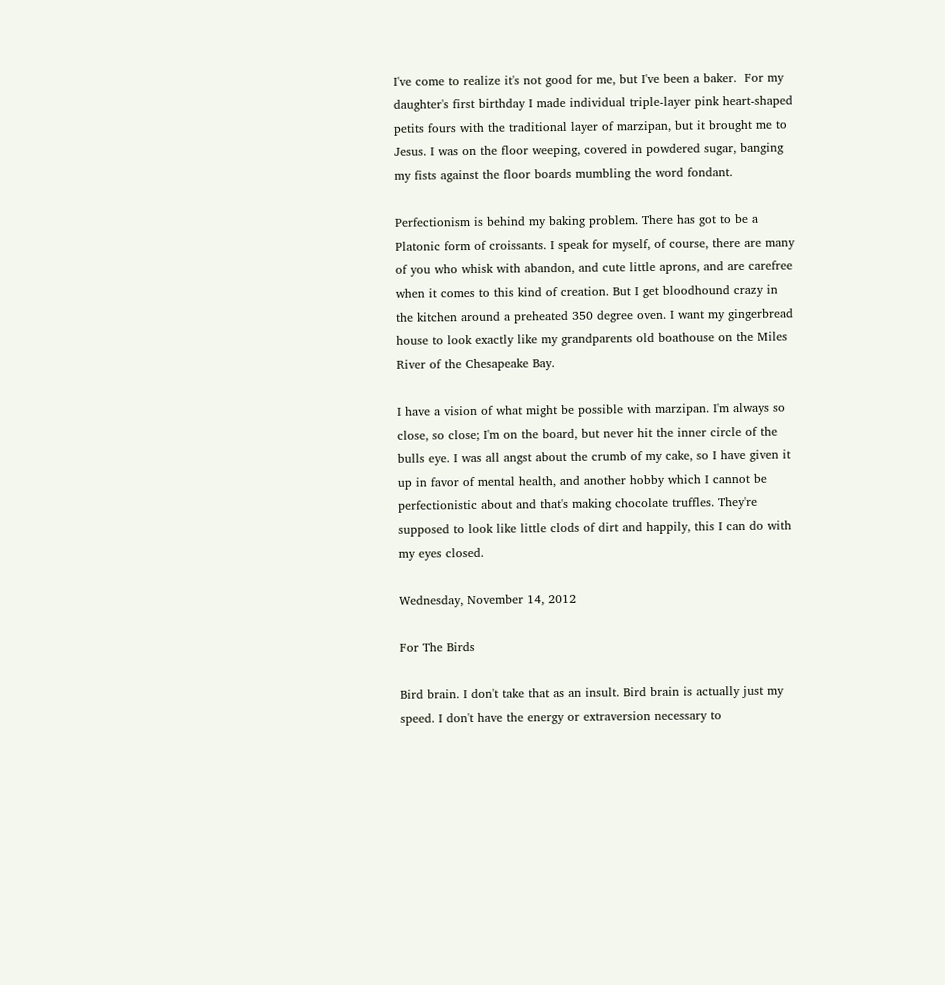I've come to realize it's not good for me, but I've been a baker.  For my daughter's first birthday I made individual triple-layer pink heart-shaped petits fours with the traditional layer of marzipan, but it brought me to Jesus. I was on the floor weeping, covered in powdered sugar, banging my fists against the floor boards mumbling the word fondant.

Perfectionism is behind my baking problem. There has got to be a Platonic form of croissants. I speak for myself, of course, there are many of you who whisk with abandon, and cute little aprons, and are carefree when it comes to this kind of creation. But I get bloodhound crazy in the kitchen around a preheated 350 degree oven. I want my gingerbread house to look exactly like my grandparents old boathouse on the Miles River of the Chesapeake Bay.

I have a vision of what might be possible with marzipan. I'm always so close, so close; I'm on the board, but never hit the inner circle of the bulls eye. I was all angst about the crumb of my cake, so I have given it up in favor of mental health, and another hobby which I cannot be perfectionistic about and that's making chocolate truffles. They're supposed to look like little clods of dirt and happily, this I can do with my eyes closed.

Wednesday, November 14, 2012

For The Birds

Bird brain. I don't take that as an insult. Bird brain is actually just my speed. I don't have the energy or extraversion necessary to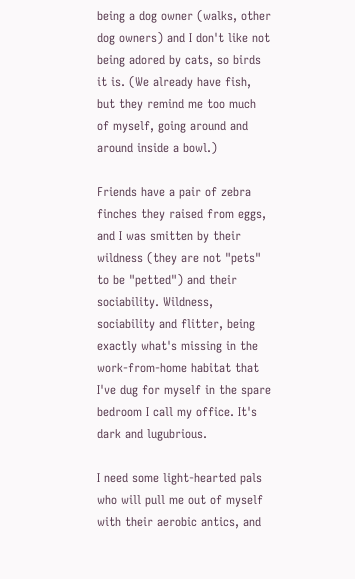being a dog owner (walks, other dog owners) and I don't like not being adored by cats, so birds it is. (We already have fish, but they remind me too much of myself, going around and around inside a bowl.)

Friends have a pair of zebra finches they raised from eggs, and I was smitten by their wildness (they are not "pets" to be "petted") and their sociability. Wildness, sociability and flitter, being exactly what's missing in the work-from-home habitat that I've dug for myself in the spare bedroom I call my office. It's dark and lugubrious.

I need some light-hearted pals who will pull me out of myself with their aerobic antics, and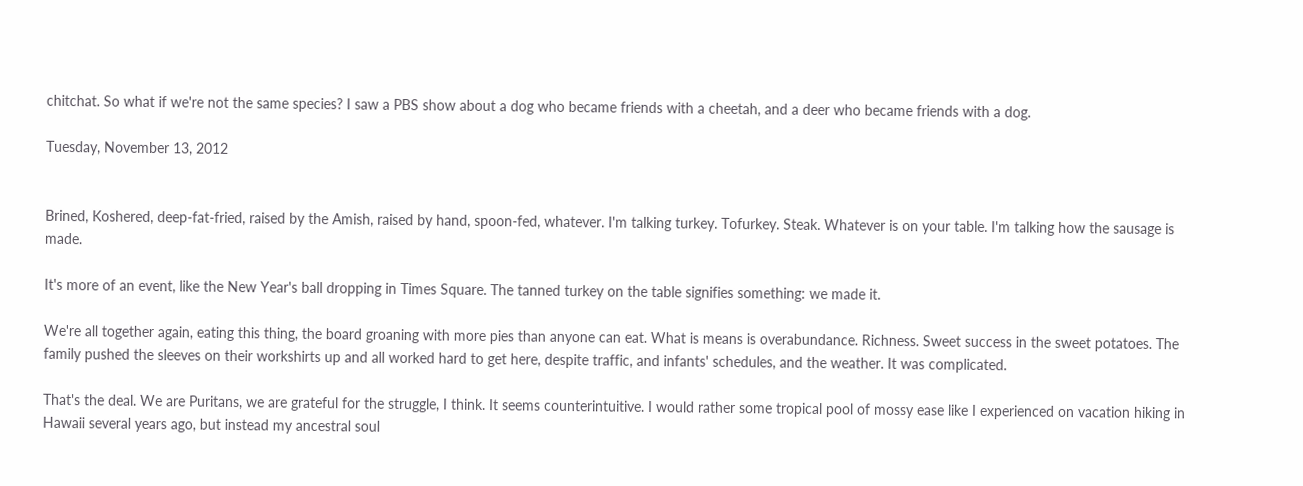chitchat. So what if we're not the same species? I saw a PBS show about a dog who became friends with a cheetah, and a deer who became friends with a dog.

Tuesday, November 13, 2012


Brined, Koshered, deep-fat-fried, raised by the Amish, raised by hand, spoon-fed, whatever. I'm talking turkey. Tofurkey. Steak. Whatever is on your table. I'm talking how the sausage is made.

It's more of an event, like the New Year's ball dropping in Times Square. The tanned turkey on the table signifies something: we made it.

We're all together again, eating this thing, the board groaning with more pies than anyone can eat. What is means is overabundance. Richness. Sweet success in the sweet potatoes. The family pushed the sleeves on their workshirts up and all worked hard to get here, despite traffic, and infants' schedules, and the weather. It was complicated.

That's the deal. We are Puritans, we are grateful for the struggle, I think. It seems counterintuitive. I would rather some tropical pool of mossy ease like I experienced on vacation hiking in Hawaii several years ago, but instead my ancestral soul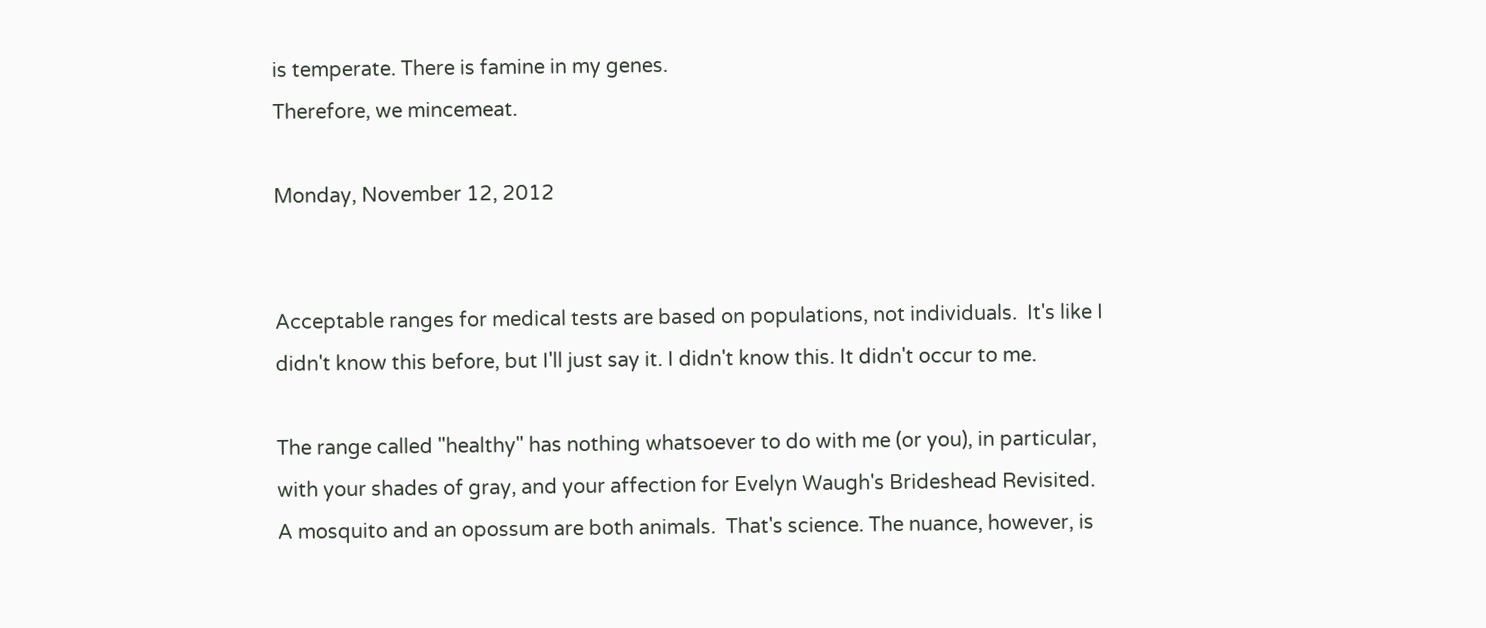is temperate. There is famine in my genes.
Therefore, we mincemeat.

Monday, November 12, 2012


Acceptable ranges for medical tests are based on populations, not individuals.  It's like I didn't know this before, but I'll just say it. I didn't know this. It didn't occur to me.

The range called "healthy" has nothing whatsoever to do with me (or you), in particular, with your shades of gray, and your affection for Evelyn Waugh's Brideshead Revisited. A mosquito and an opossum are both animals.  That's science. The nuance, however, is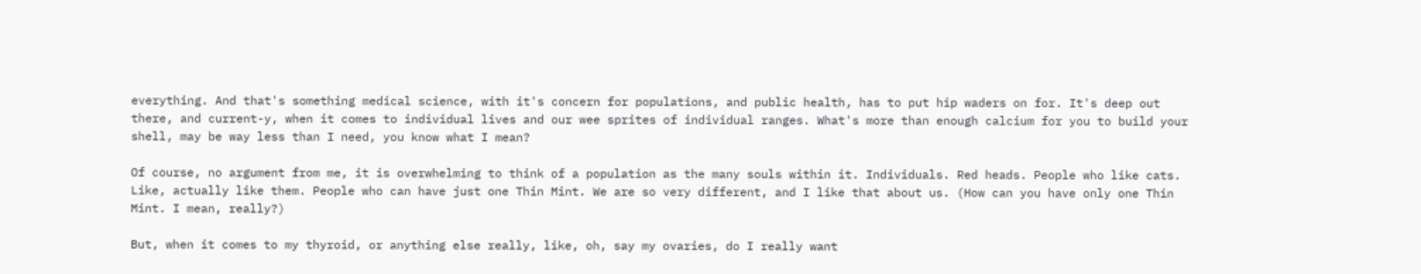everything. And that's something medical science, with it's concern for populations, and public health, has to put hip waders on for. It's deep out there, and current-y, when it comes to individual lives and our wee sprites of individual ranges. What's more than enough calcium for you to build your shell, may be way less than I need, you know what I mean?

Of course, no argument from me, it is overwhelming to think of a population as the many souls within it. Individuals. Red heads. People who like cats. Like, actually like them. People who can have just one Thin Mint. We are so very different, and I like that about us. (How can you have only one Thin Mint. I mean, really?)

But, when it comes to my thyroid, or anything else really, like, oh, say my ovaries, do I really want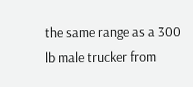the same range as a 300 lb male trucker from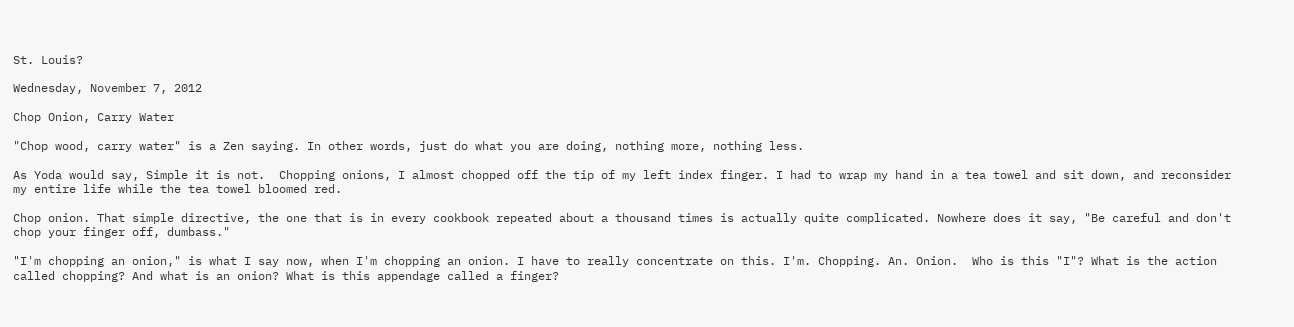St. Louis?

Wednesday, November 7, 2012

Chop Onion, Carry Water

"Chop wood, carry water" is a Zen saying. In other words, just do what you are doing, nothing more, nothing less.

As Yoda would say, Simple it is not.  Chopping onions, I almost chopped off the tip of my left index finger. I had to wrap my hand in a tea towel and sit down, and reconsider my entire life while the tea towel bloomed red.

Chop onion. That simple directive, the one that is in every cookbook repeated about a thousand times is actually quite complicated. Nowhere does it say, "Be careful and don't chop your finger off, dumbass."

"I'm chopping an onion," is what I say now, when I'm chopping an onion. I have to really concentrate on this. I'm. Chopping. An. Onion.  Who is this "I"? What is the action called chopping? And what is an onion? What is this appendage called a finger?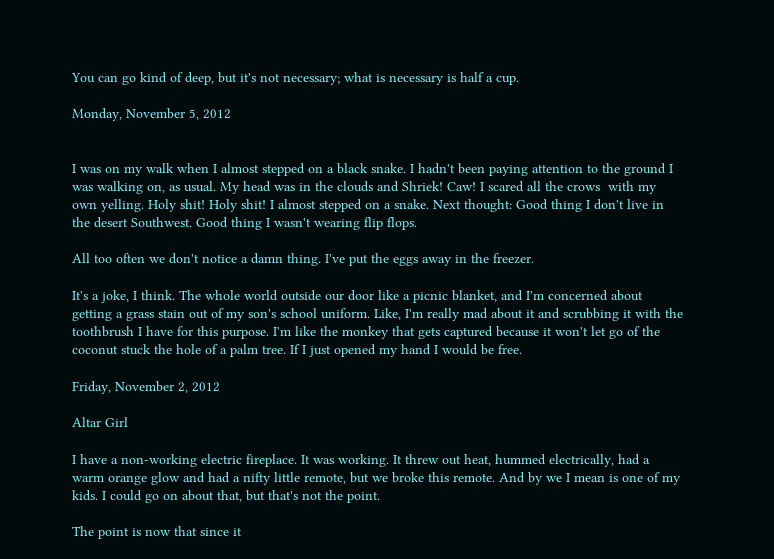You can go kind of deep, but it's not necessary; what is necessary is half a cup.

Monday, November 5, 2012


I was on my walk when I almost stepped on a black snake. I hadn't been paying attention to the ground I was walking on, as usual. My head was in the clouds and Shriek! Caw! I scared all the crows  with my own yelling. Holy shit! Holy shit! I almost stepped on a snake. Next thought: Good thing I don't live in the desert Southwest. Good thing I wasn't wearing flip flops.

All too often we don't notice a damn thing. I've put the eggs away in the freezer.

It's a joke, I think. The whole world outside our door like a picnic blanket, and I'm concerned about getting a grass stain out of my son's school uniform. Like, I'm really mad about it and scrubbing it with the toothbrush I have for this purpose. I'm like the monkey that gets captured because it won't let go of the coconut stuck the hole of a palm tree. If I just opened my hand I would be free.

Friday, November 2, 2012

Altar Girl

I have a non-working electric fireplace. It was working. It threw out heat, hummed electrically, had a warm orange glow and had a nifty little remote, but we broke this remote. And by we I mean is one of my kids. I could go on about that, but that's not the point.

The point is now that since it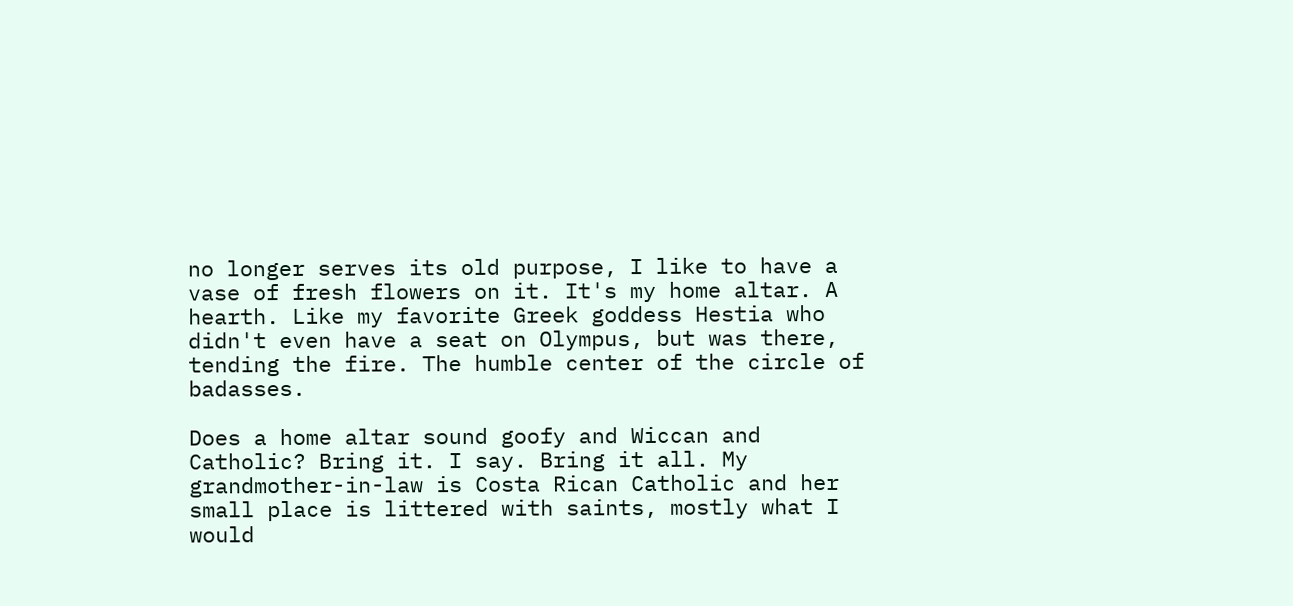no longer serves its old purpose, I like to have a vase of fresh flowers on it. It's my home altar. A hearth. Like my favorite Greek goddess Hestia who didn't even have a seat on Olympus, but was there, tending the fire. The humble center of the circle of badasses.

Does a home altar sound goofy and Wiccan and Catholic? Bring it. I say. Bring it all. My grandmother-in-law is Costa Rican Catholic and her small place is littered with saints, mostly what I would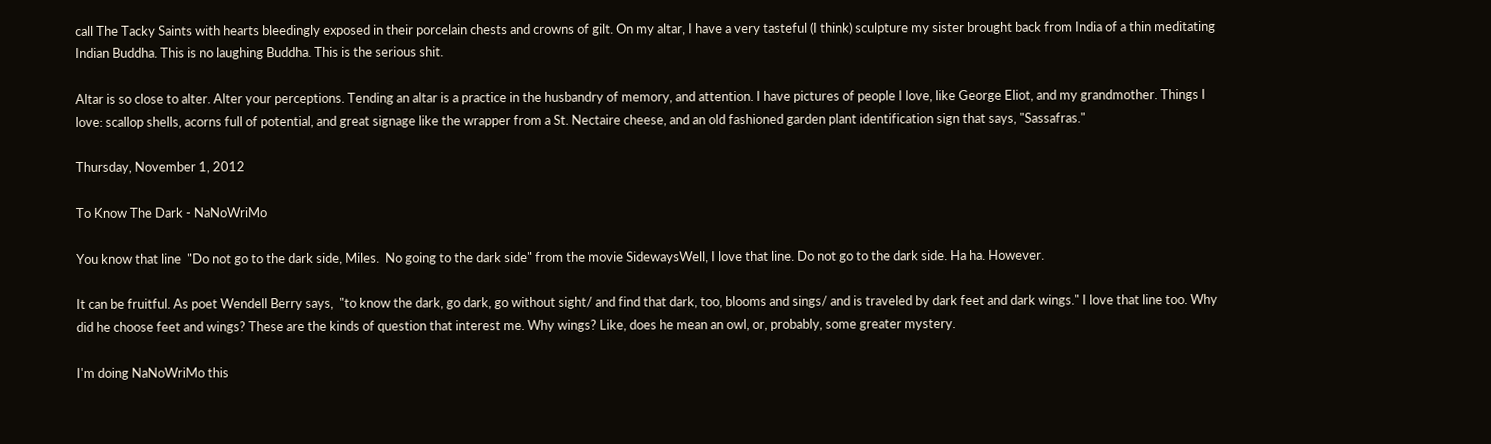call The Tacky Saints with hearts bleedingly exposed in their porcelain chests and crowns of gilt. On my altar, I have a very tasteful (I think) sculpture my sister brought back from India of a thin meditating Indian Buddha. This is no laughing Buddha. This is the serious shit.

Altar is so close to alter. Alter your perceptions. Tending an altar is a practice in the husbandry of memory, and attention. I have pictures of people I love, like George Eliot, and my grandmother. Things I love: scallop shells, acorns full of potential, and great signage like the wrapper from a St. Nectaire cheese, and an old fashioned garden plant identification sign that says, "Sassafras."

Thursday, November 1, 2012

To Know The Dark - NaNoWriMo

You know that line  "Do not go to the dark side, Miles.  No going to the dark side" from the movie SidewaysWell, I love that line. Do not go to the dark side. Ha ha. However.

It can be fruitful. As poet Wendell Berry says,  "to know the dark, go dark, go without sight/ and find that dark, too, blooms and sings/ and is traveled by dark feet and dark wings." I love that line too. Why did he choose feet and wings? These are the kinds of question that interest me. Why wings? Like, does he mean an owl, or, probably, some greater mystery.

I'm doing NaNoWriMo this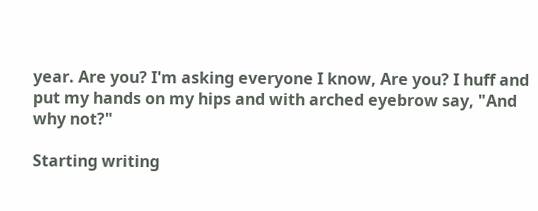year. Are you? I'm asking everyone I know, Are you? I huff and put my hands on my hips and with arched eyebrow say, "And why not?"

Starting writing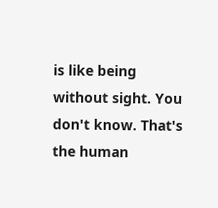is like being without sight. You don't know. That's the human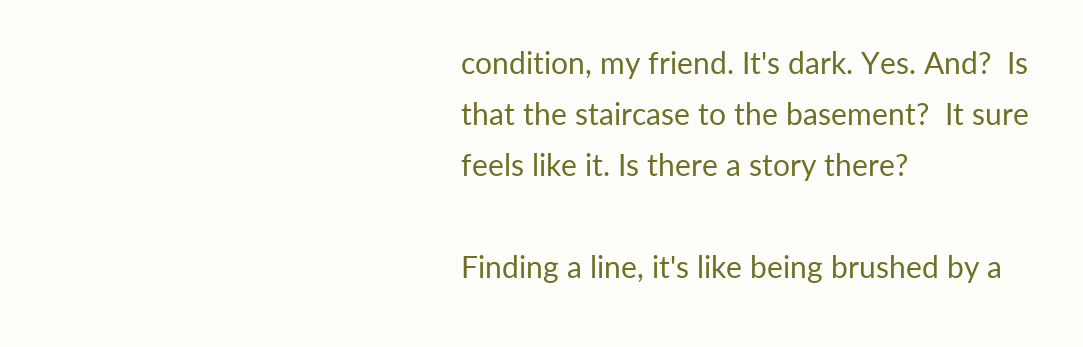condition, my friend. It's dark. Yes. And?  Is that the staircase to the basement?  It sure feels like it. Is there a story there?

Finding a line, it's like being brushed by a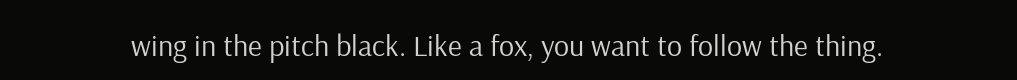wing in the pitch black. Like a fox, you want to follow the thing.